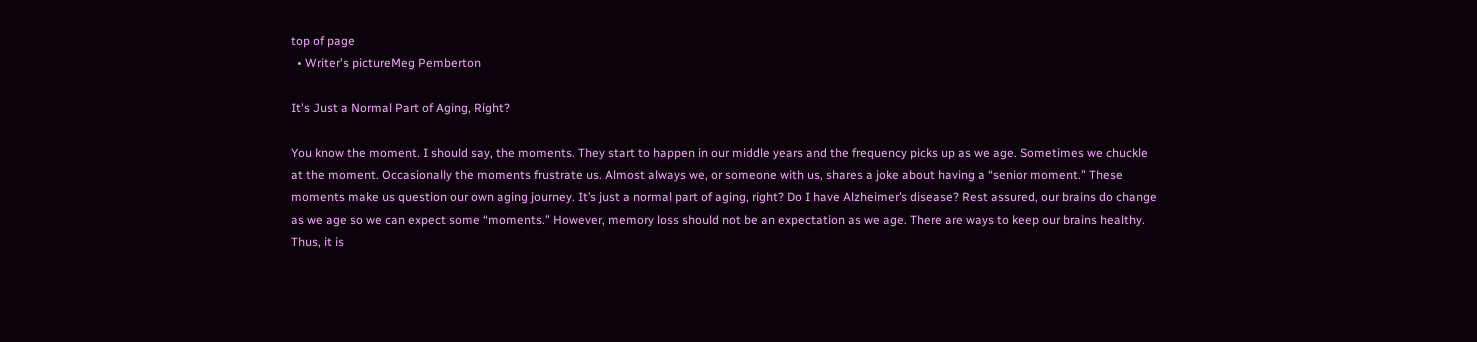top of page
  • Writer's pictureMeg Pemberton

It's Just a Normal Part of Aging, Right?

You know the moment. I should say, the moments. They start to happen in our middle years and the frequency picks up as we age. Sometimes we chuckle at the moment. Occasionally the moments frustrate us. Almost always we, or someone with us, shares a joke about having a “senior moment.” These moments make us question our own aging journey. It’s just a normal part of aging, right? Do I have Alzheimer’s disease? Rest assured, our brains do change as we age so we can expect some “moments.” However, memory loss should not be an expectation as we age. There are ways to keep our brains healthy. Thus, it is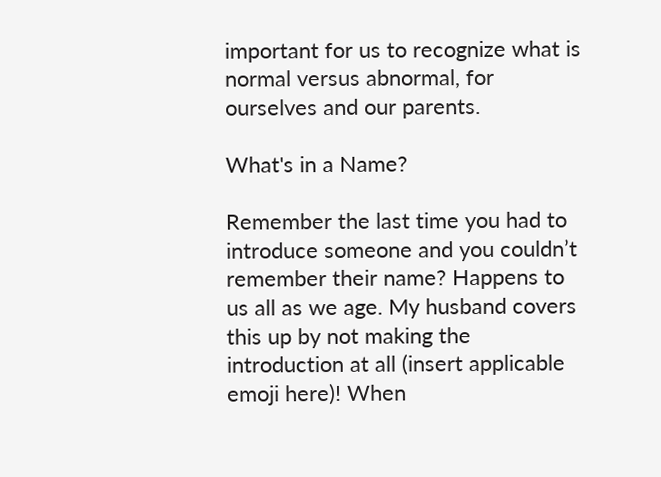important for us to recognize what is normal versus abnormal, for ourselves and our parents.

What's in a Name?

Remember the last time you had to introduce someone and you couldn’t remember their name? Happens to us all as we age. My husband covers this up by not making the introduction at all (insert applicable emoji here)! When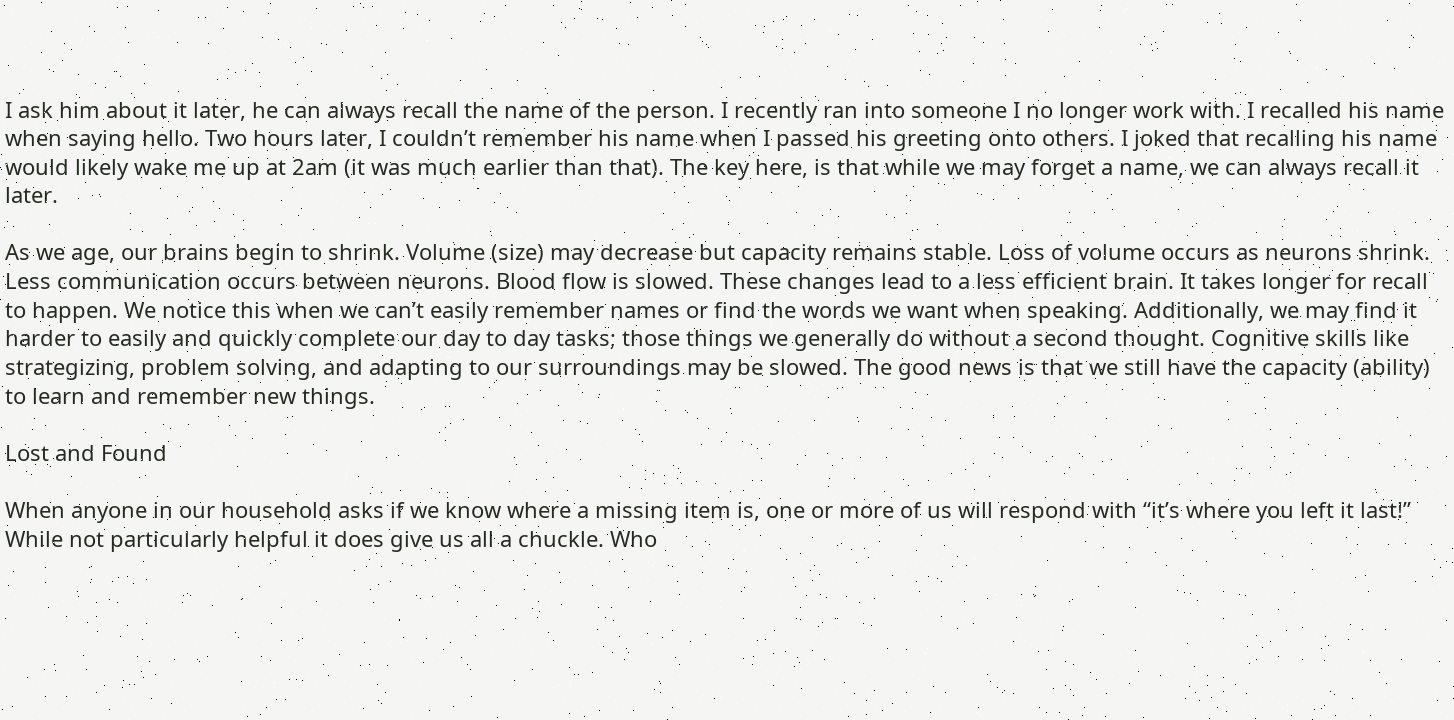I ask him about it later, he can always recall the name of the person. I recently ran into someone I no longer work with. I recalled his name when saying hello. Two hours later, I couldn’t remember his name when I passed his greeting onto others. I joked that recalling his name would likely wake me up at 2am (it was much earlier than that). The key here, is that while we may forget a name, we can always recall it later.

As we age, our brains begin to shrink. Volume (size) may decrease but capacity remains stable. Loss of volume occurs as neurons shrink. Less communication occurs between neurons. Blood flow is slowed. These changes lead to a less efficient brain. It takes longer for recall to happen. We notice this when we can’t easily remember names or find the words we want when speaking. Additionally, we may find it harder to easily and quickly complete our day to day tasks; those things we generally do without a second thought. Cognitive skills like strategizing, problem solving, and adapting to our surroundings may be slowed. The good news is that we still have the capacity (ability) to learn and remember new things.

Lost and Found

When anyone in our household asks if we know where a missing item is, one or more of us will respond with “it’s where you left it last!” While not particularly helpful it does give us all a chuckle. Who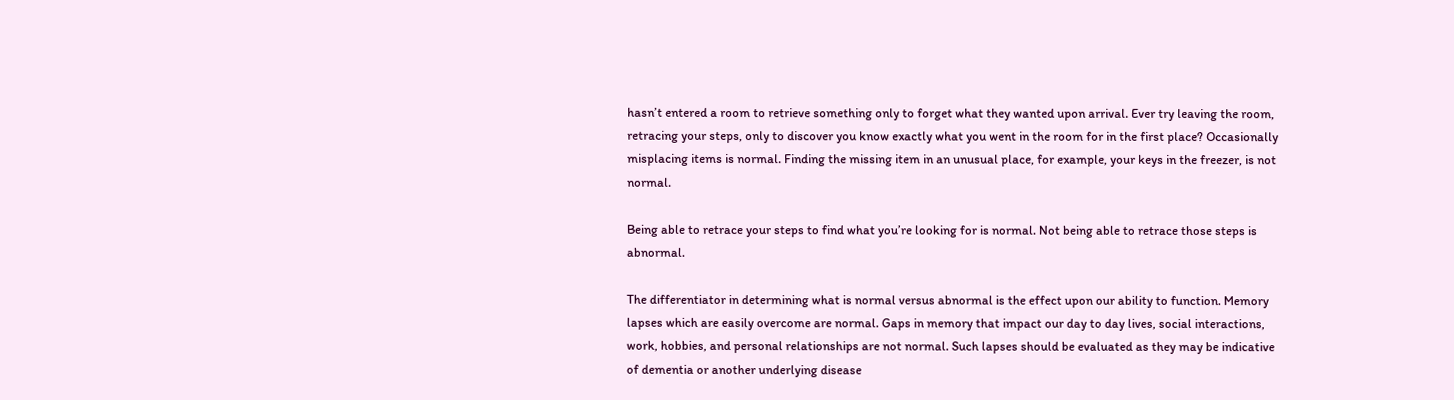hasn’t entered a room to retrieve something only to forget what they wanted upon arrival. Ever try leaving the room, retracing your steps, only to discover you know exactly what you went in the room for in the first place? Occasionally misplacing items is normal. Finding the missing item in an unusual place, for example, your keys in the freezer, is not normal.

Being able to retrace your steps to find what you’re looking for is normal. Not being able to retrace those steps is abnormal.

The differentiator in determining what is normal versus abnormal is the effect upon our ability to function. Memory lapses which are easily overcome are normal. Gaps in memory that impact our day to day lives, social interactions, work, hobbies, and personal relationships are not normal. Such lapses should be evaluated as they may be indicative of dementia or another underlying disease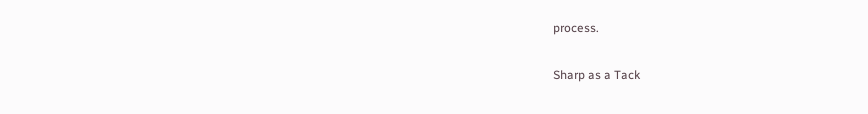process.

Sharp as a Tack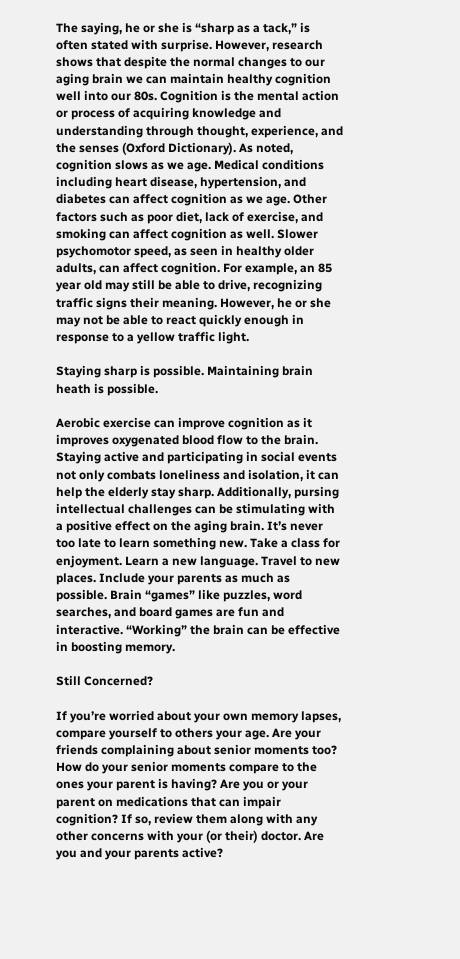The saying, he or she is “sharp as a tack,” is often stated with surprise. However, research shows that despite the normal changes to our aging brain we can maintain healthy cognition well into our 80s. Cognition is the mental action or process of acquiring knowledge and understanding through thought, experience, and the senses (Oxford Dictionary). As noted, cognition slows as we age. Medical conditions including heart disease, hypertension, and diabetes can affect cognition as we age. Other factors such as poor diet, lack of exercise, and smoking can affect cognition as well. Slower psychomotor speed, as seen in healthy older adults, can affect cognition. For example, an 85 year old may still be able to drive, recognizing traffic signs their meaning. However, he or she may not be able to react quickly enough in response to a yellow traffic light.

Staying sharp is possible. Maintaining brain heath is possible.

Aerobic exercise can improve cognition as it improves oxygenated blood flow to the brain. Staying active and participating in social events not only combats loneliness and isolation, it can help the elderly stay sharp. Additionally, pursing intellectual challenges can be stimulating with a positive effect on the aging brain. It’s never too late to learn something new. Take a class for enjoyment. Learn a new language. Travel to new places. Include your parents as much as possible. Brain “games” like puzzles, word searches, and board games are fun and interactive. “Working” the brain can be effective in boosting memory.

Still Concerned?

If you’re worried about your own memory lapses, compare yourself to others your age. Are your friends complaining about senior moments too?  How do your senior moments compare to the ones your parent is having? Are you or your parent on medications that can impair cognition? If so, review them along with any other concerns with your (or their) doctor. Are you and your parents active?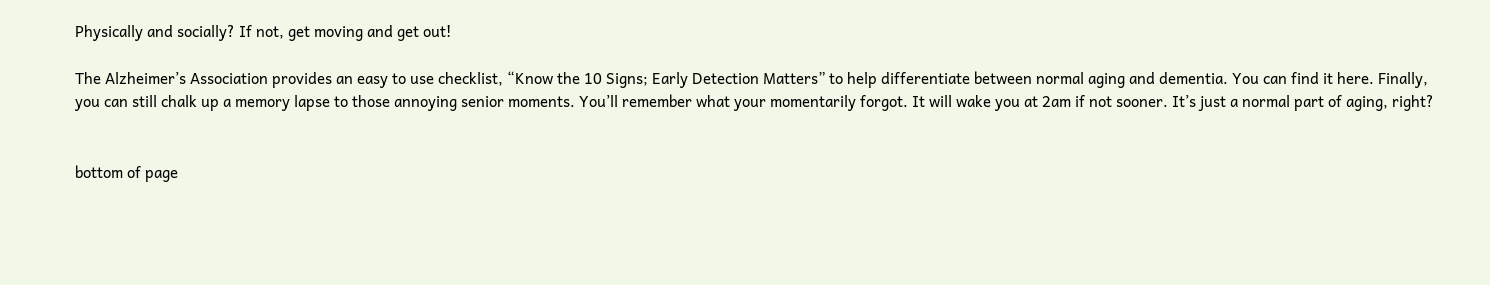Physically and socially? If not, get moving and get out!

The Alzheimer’s Association provides an easy to use checklist, “Know the 10 Signs; Early Detection Matters” to help differentiate between normal aging and dementia. You can find it here. Finally, you can still chalk up a memory lapse to those annoying senior moments. You’ll remember what your momentarily forgot. It will wake you at 2am if not sooner. It’s just a normal part of aging, right?


bottom of page